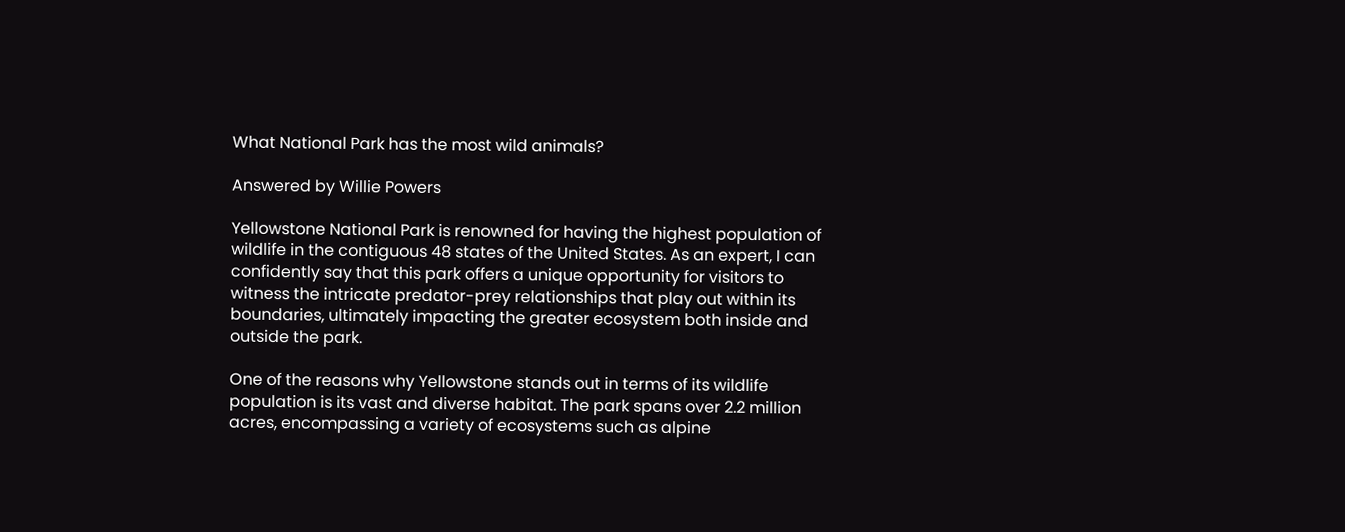What National Park has the most wild animals?

Answered by Willie Powers

Yellowstone National Park is renowned for having the highest population of wildlife in the contiguous 48 states of the United States. As an expert, I can confidently say that this park offers a unique opportunity for visitors to witness the intricate predator-prey relationships that play out within its boundaries, ultimately impacting the greater ecosystem both inside and outside the park.

One of the reasons why Yellowstone stands out in terms of its wildlife population is its vast and diverse habitat. The park spans over 2.2 million acres, encompassing a variety of ecosystems such as alpine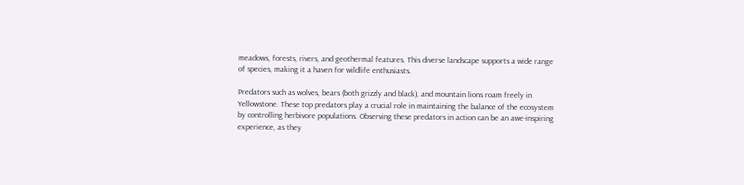meadows, forests, rivers, and geothermal features. This diverse landscape supports a wide range of species, making it a haven for wildlife enthusiasts.

Predators such as wolves, bears (both grizzly and black), and mountain lions roam freely in Yellowstone. These top predators play a crucial role in maintaining the balance of the ecosystem by controlling herbivore populations. Observing these predators in action can be an awe-inspiring experience, as they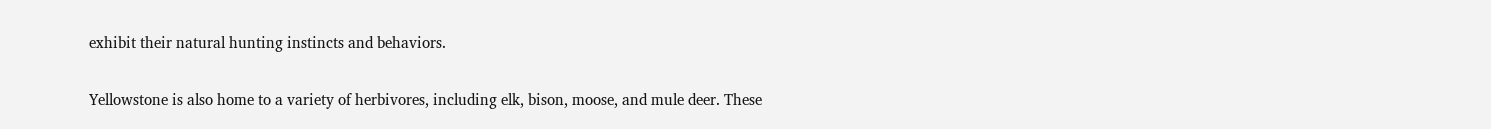exhibit their natural hunting instincts and behaviors.

Yellowstone is also home to a variety of herbivores, including elk, bison, moose, and mule deer. These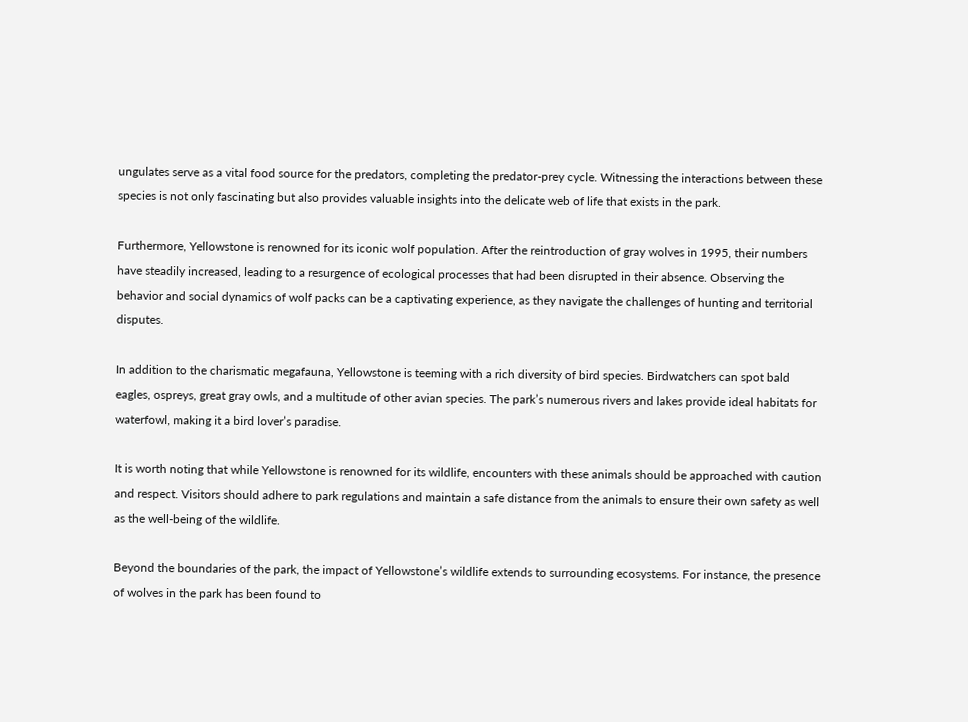ungulates serve as a vital food source for the predators, completing the predator-prey cycle. Witnessing the interactions between these species is not only fascinating but also provides valuable insights into the delicate web of life that exists in the park.

Furthermore, Yellowstone is renowned for its iconic wolf population. After the reintroduction of gray wolves in 1995, their numbers have steadily increased, leading to a resurgence of ecological processes that had been disrupted in their absence. Observing the behavior and social dynamics of wolf packs can be a captivating experience, as they navigate the challenges of hunting and territorial disputes.

In addition to the charismatic megafauna, Yellowstone is teeming with a rich diversity of bird species. Birdwatchers can spot bald eagles, ospreys, great gray owls, and a multitude of other avian species. The park’s numerous rivers and lakes provide ideal habitats for waterfowl, making it a bird lover’s paradise.

It is worth noting that while Yellowstone is renowned for its wildlife, encounters with these animals should be approached with caution and respect. Visitors should adhere to park regulations and maintain a safe distance from the animals to ensure their own safety as well as the well-being of the wildlife.

Beyond the boundaries of the park, the impact of Yellowstone’s wildlife extends to surrounding ecosystems. For instance, the presence of wolves in the park has been found to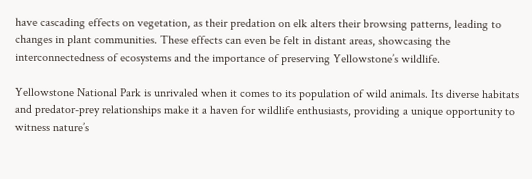have cascading effects on vegetation, as their predation on elk alters their browsing patterns, leading to changes in plant communities. These effects can even be felt in distant areas, showcasing the interconnectedness of ecosystems and the importance of preserving Yellowstone’s wildlife.

Yellowstone National Park is unrivaled when it comes to its population of wild animals. Its diverse habitats and predator-prey relationships make it a haven for wildlife enthusiasts, providing a unique opportunity to witness nature’s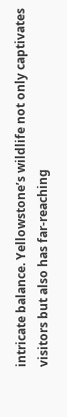intricate balance. Yellowstone’s wildlife not only captivates visitors but also has far-reaching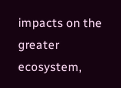impacts on the greater ecosystem,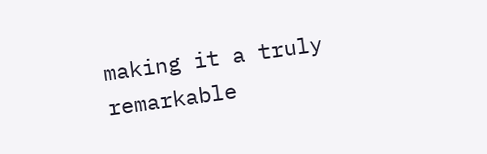making it a truly remarkable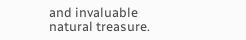and invaluable natural treasure.